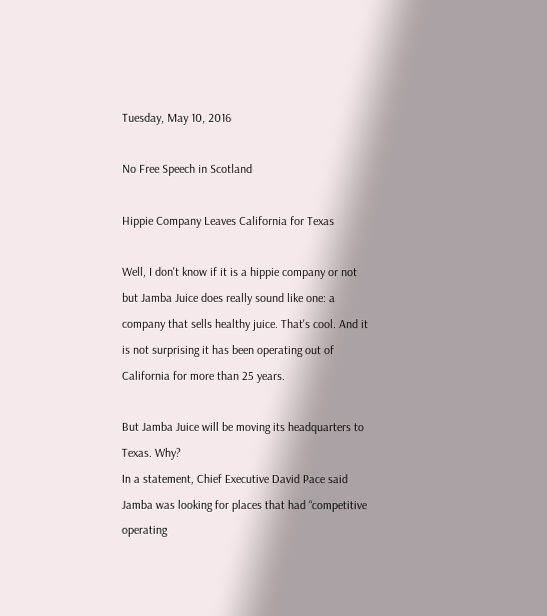Tuesday, May 10, 2016

No Free Speech in Scotland

Hippie Company Leaves California for Texas

Well, I don't know if it is a hippie company or not but Jamba Juice does really sound like one: a company that sells healthy juice. That's cool. And it is not surprising it has been operating out of California for more than 25 years.

But Jamba Juice will be moving its headquarters to Texas. Why?
In a statement, Chief Executive David Pace said Jamba was looking for places that had “competitive operating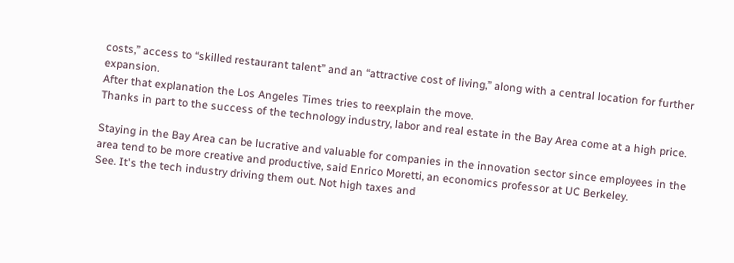costs,” access to “skilled restaurant talent” and an “attractive cost of living,” along with a central location for further expansion.
After that explanation the Los Angeles Times tries to reexplain the move.
Thanks in part to the success of the technology industry, labor and real estate in the Bay Area come at a high price.

Staying in the Bay Area can be lucrative and valuable for companies in the innovation sector since employees in the area tend to be more creative and productive, said Enrico Moretti, an economics professor at UC Berkeley.
See. It's the tech industry driving them out. Not high taxes and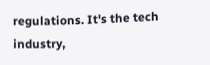regulations. It's the tech industry,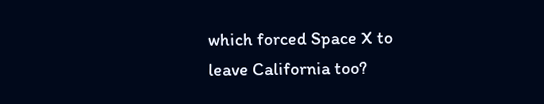which forced Space X to leave California too?